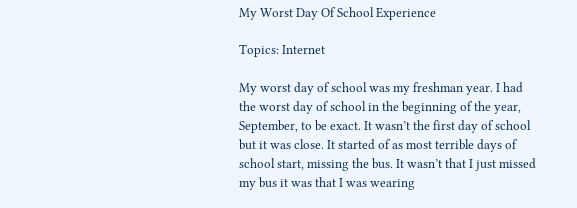My Worst Day Of School Experience

Topics: Internet

My worst day of school was my freshman year. I had the worst day of school in the beginning of the year, September, to be exact. It wasn’t the first day of school but it was close. It started of as most terrible days of school start, missing the bus. It wasn’t that I just missed my bus it was that I was wearing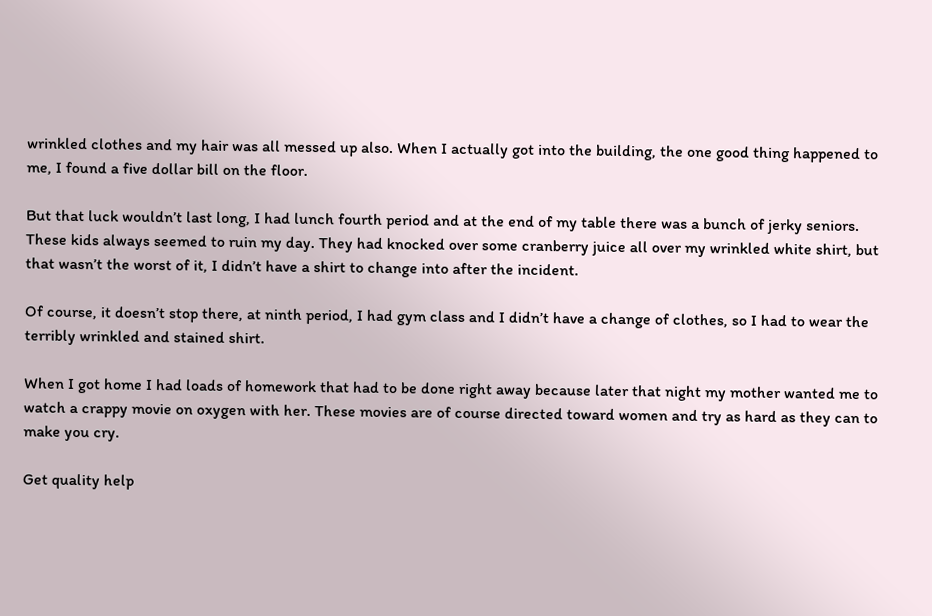wrinkled clothes and my hair was all messed up also. When I actually got into the building, the one good thing happened to me, I found a five dollar bill on the floor.

But that luck wouldn’t last long, I had lunch fourth period and at the end of my table there was a bunch of jerky seniors. These kids always seemed to ruin my day. They had knocked over some cranberry juice all over my wrinkled white shirt, but that wasn’t the worst of it, I didn’t have a shirt to change into after the incident.

Of course, it doesn’t stop there, at ninth period, I had gym class and I didn’t have a change of clothes, so I had to wear the terribly wrinkled and stained shirt.

When I got home I had loads of homework that had to be done right away because later that night my mother wanted me to watch a crappy movie on oxygen with her. These movies are of course directed toward women and try as hard as they can to make you cry.

Get quality help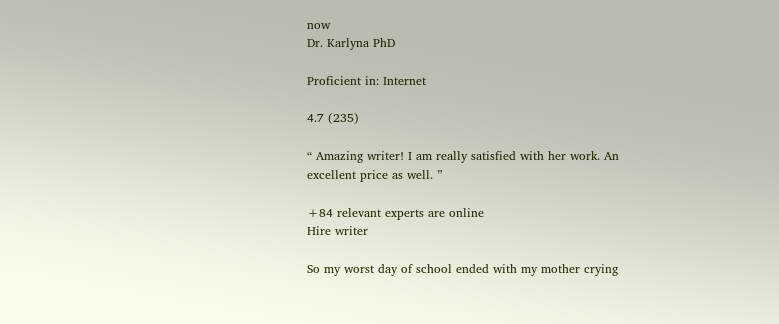now
Dr. Karlyna PhD

Proficient in: Internet

4.7 (235)

“ Amazing writer! I am really satisfied with her work. An excellent price as well. ”

+84 relevant experts are online
Hire writer

So my worst day of school ended with my mother crying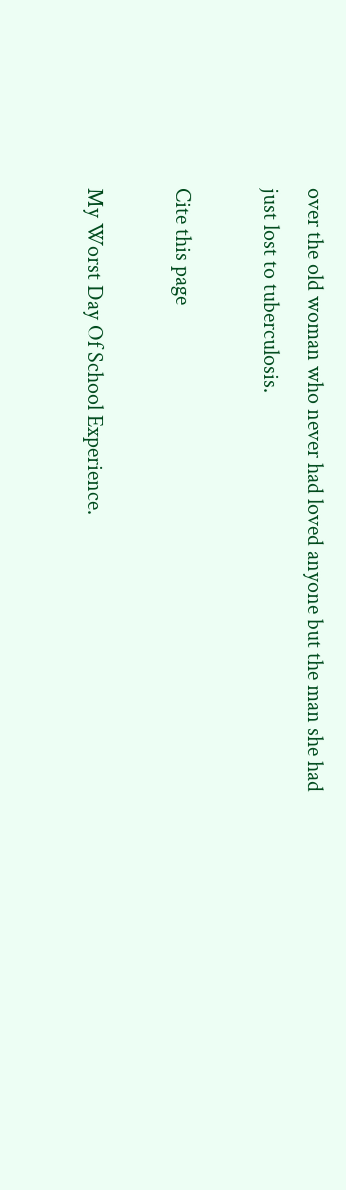over the old woman who never had loved anyone but the man she had just lost to tuberculosis.

Cite this page

My Worst Day Of School Experience.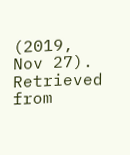(2019, Nov 27). Retrieved from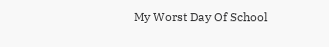My Worst Day Of School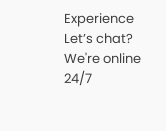Experience
Let’s chat?  We're online 24/7